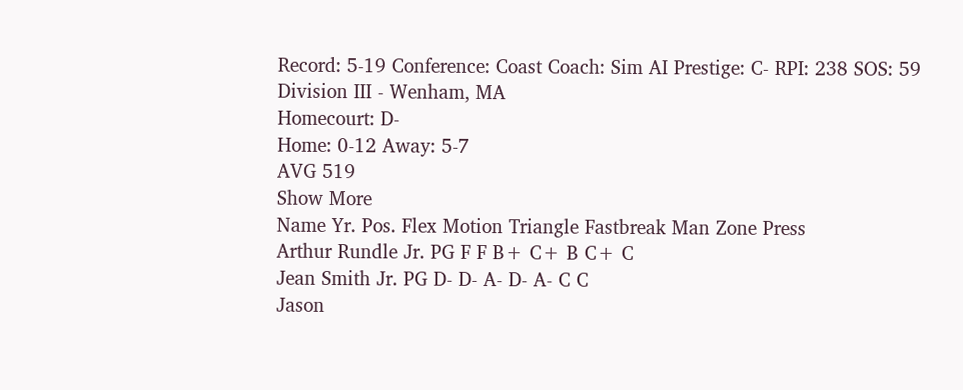Record: 5-19 Conference: Coast Coach: Sim AI Prestige: C- RPI: 238 SOS: 59
Division III - Wenham, MA
Homecourt: D-
Home: 0-12 Away: 5-7
AVG 519
Show More
Name Yr. Pos. Flex Motion Triangle Fastbreak Man Zone Press
Arthur Rundle Jr. PG F F B+ C+ B C+ C
Jean Smith Jr. PG D- D- A- D- A- C C
Jason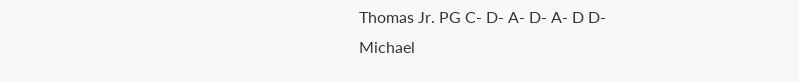Thomas Jr. PG C- D- A- D- A- D D-
Michael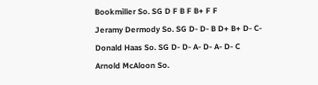Bookmiller So. SG D F B F B+ F F
Jeramy Dermody So. SG D- D- B D+ B+ D- C-
Donald Haas So. SG D- D- A- D- A- D- C
Arnold McAloon So.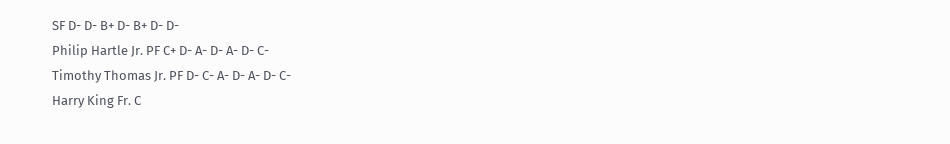SF D- D- B+ D- B+ D- D-
Philip Hartle Jr. PF C+ D- A- D- A- D- C-
Timothy Thomas Jr. PF D- C- A- D- A- D- C-
Harry King Fr. C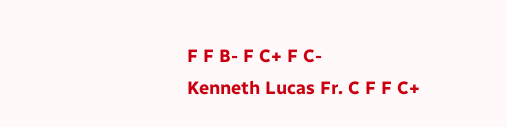F F B- F C+ F C-
Kenneth Lucas Fr. C F F C+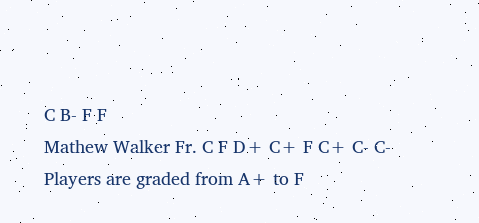C B- F F
Mathew Walker Fr. C F D+ C+ F C+ C- C-
Players are graded from A+ to F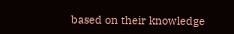based on their knowledge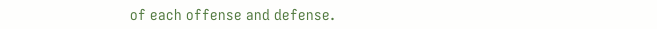of each offense and defense.